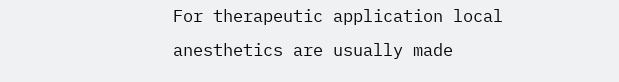For therapeutic application local anesthetics are usually made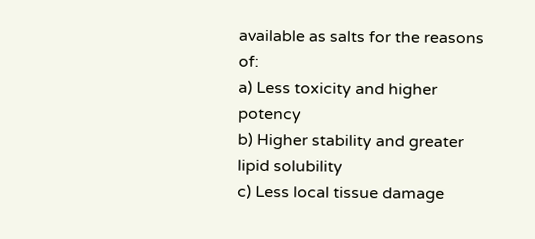available as salts for the reasons of:
a) Less toxicity and higher potency
b) Higher stability and greater lipid solubility
c) Less local tissue damage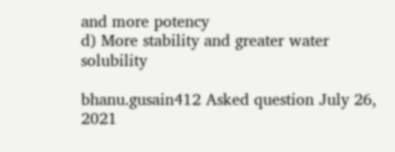and more potency
d) More stability and greater water solubility

bhanu.gusain412 Asked question July 26, 2021